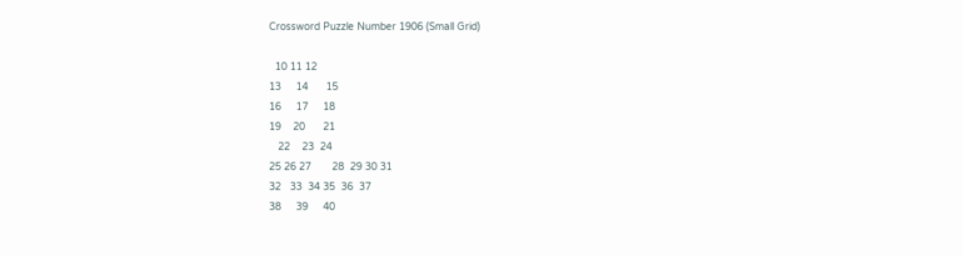Crossword Puzzle Number 1906 (Small Grid)

  10 11 12
13     14      15
16     17     18
19    20      21
   22    23  24
25 26 27       28  29 30 31
32   33  34 35  36  37
38     39     40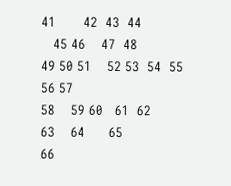41       42  43  44
   45 46    47  48
49 50 51    52 53  54  55 56 57
58    59 60   61  62
63    64      65
66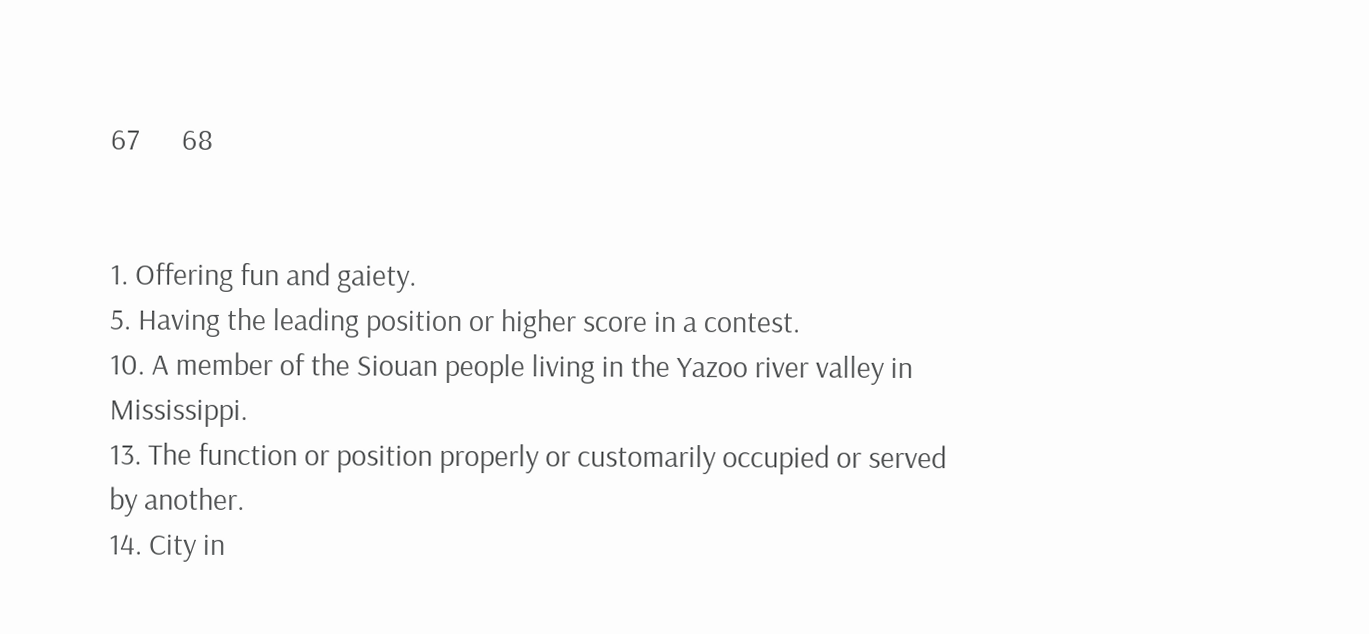67      68


1. Offering fun and gaiety.
5. Having the leading position or higher score in a contest.
10. A member of the Siouan people living in the Yazoo river valley in Mississippi.
13. The function or position properly or customarily occupied or served by another.
14. City in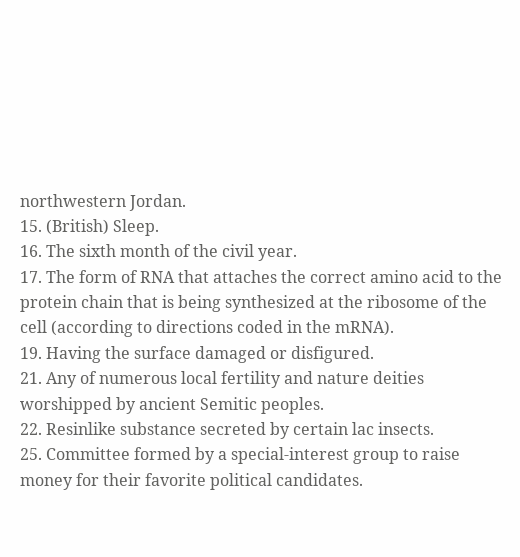northwestern Jordan.
15. (British) Sleep.
16. The sixth month of the civil year.
17. The form of RNA that attaches the correct amino acid to the protein chain that is being synthesized at the ribosome of the cell (according to directions coded in the mRNA).
19. Having the surface damaged or disfigured.
21. Any of numerous local fertility and nature deities worshipped by ancient Semitic peoples.
22. Resinlike substance secreted by certain lac insects.
25. Committee formed by a special-interest group to raise money for their favorite political candidates.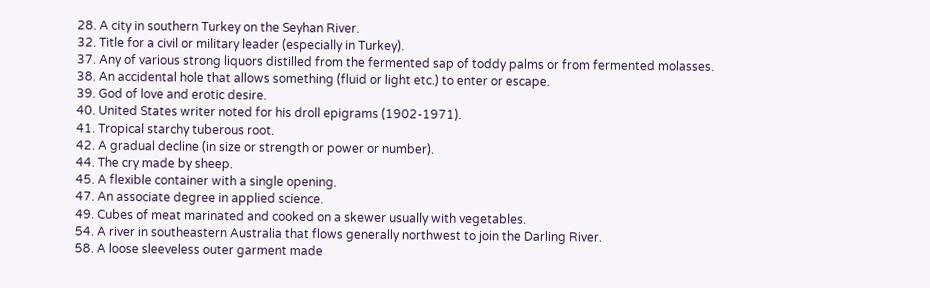28. A city in southern Turkey on the Seyhan River.
32. Title for a civil or military leader (especially in Turkey).
37. Any of various strong liquors distilled from the fermented sap of toddy palms or from fermented molasses.
38. An accidental hole that allows something (fluid or light etc.) to enter or escape.
39. God of love and erotic desire.
40. United States writer noted for his droll epigrams (1902-1971).
41. Tropical starchy tuberous root.
42. A gradual decline (in size or strength or power or number).
44. The cry made by sheep.
45. A flexible container with a single opening.
47. An associate degree in applied science.
49. Cubes of meat marinated and cooked on a skewer usually with vegetables.
54. A river in southeastern Australia that flows generally northwest to join the Darling River.
58. A loose sleeveless outer garment made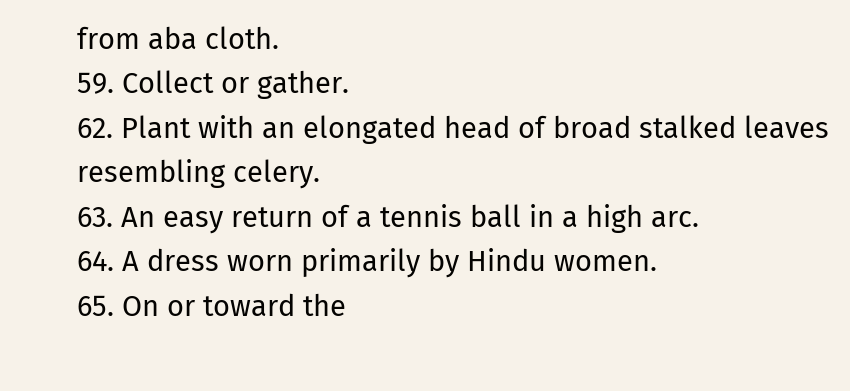from aba cloth.
59. Collect or gather.
62. Plant with an elongated head of broad stalked leaves resembling celery.
63. An easy return of a tennis ball in a high arc.
64. A dress worn primarily by Hindu women.
65. On or toward the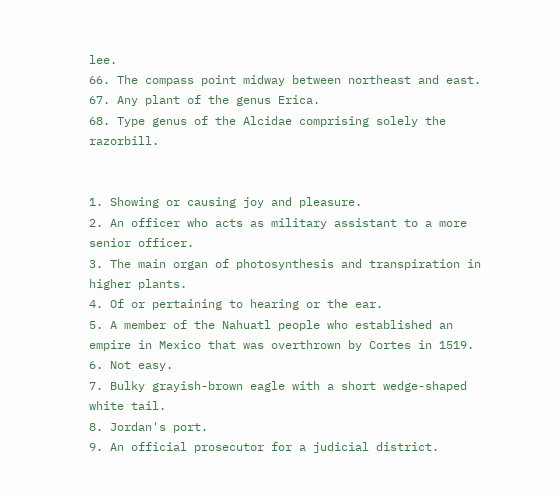lee.
66. The compass point midway between northeast and east.
67. Any plant of the genus Erica.
68. Type genus of the Alcidae comprising solely the razorbill.


1. Showing or causing joy and pleasure.
2. An officer who acts as military assistant to a more senior officer.
3. The main organ of photosynthesis and transpiration in higher plants.
4. Of or pertaining to hearing or the ear.
5. A member of the Nahuatl people who established an empire in Mexico that was overthrown by Cortes in 1519.
6. Not easy.
7. Bulky grayish-brown eagle with a short wedge-shaped white tail.
8. Jordan's port.
9. An official prosecutor for a judicial district.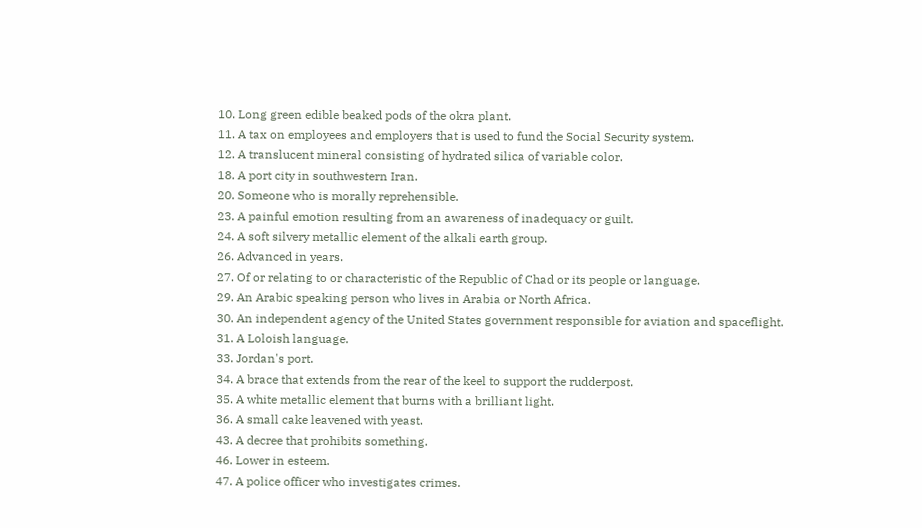10. Long green edible beaked pods of the okra plant.
11. A tax on employees and employers that is used to fund the Social Security system.
12. A translucent mineral consisting of hydrated silica of variable color.
18. A port city in southwestern Iran.
20. Someone who is morally reprehensible.
23. A painful emotion resulting from an awareness of inadequacy or guilt.
24. A soft silvery metallic element of the alkali earth group.
26. Advanced in years.
27. Of or relating to or characteristic of the Republic of Chad or its people or language.
29. An Arabic speaking person who lives in Arabia or North Africa.
30. An independent agency of the United States government responsible for aviation and spaceflight.
31. A Loloish language.
33. Jordan's port.
34. A brace that extends from the rear of the keel to support the rudderpost.
35. A white metallic element that burns with a brilliant light.
36. A small cake leavened with yeast.
43. A decree that prohibits something.
46. Lower in esteem.
47. A police officer who investigates crimes.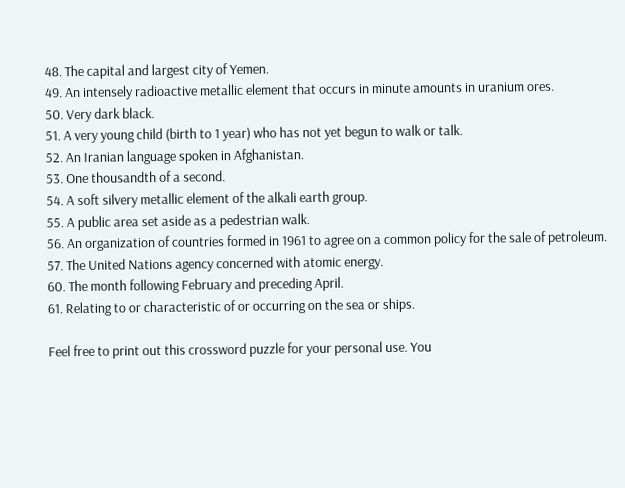48. The capital and largest city of Yemen.
49. An intensely radioactive metallic element that occurs in minute amounts in uranium ores.
50. Very dark black.
51. A very young child (birth to 1 year) who has not yet begun to walk or talk.
52. An Iranian language spoken in Afghanistan.
53. One thousandth of a second.
54. A soft silvery metallic element of the alkali earth group.
55. A public area set aside as a pedestrian walk.
56. An organization of countries formed in 1961 to agree on a common policy for the sale of petroleum.
57. The United Nations agency concerned with atomic energy.
60. The month following February and preceding April.
61. Relating to or characteristic of or occurring on the sea or ships.

Feel free to print out this crossword puzzle for your personal use. You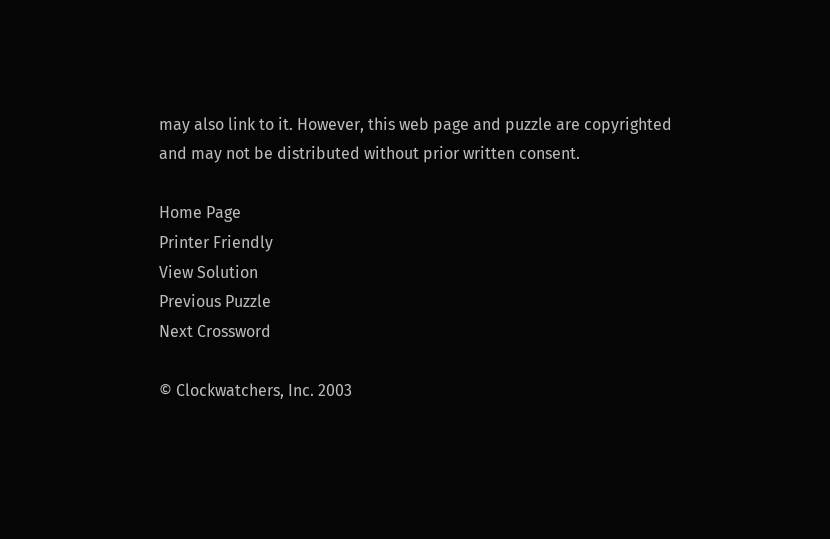may also link to it. However, this web page and puzzle are copyrighted and may not be distributed without prior written consent.

Home Page
Printer Friendly
View Solution
Previous Puzzle
Next Crossword

© Clockwatchers, Inc. 2003